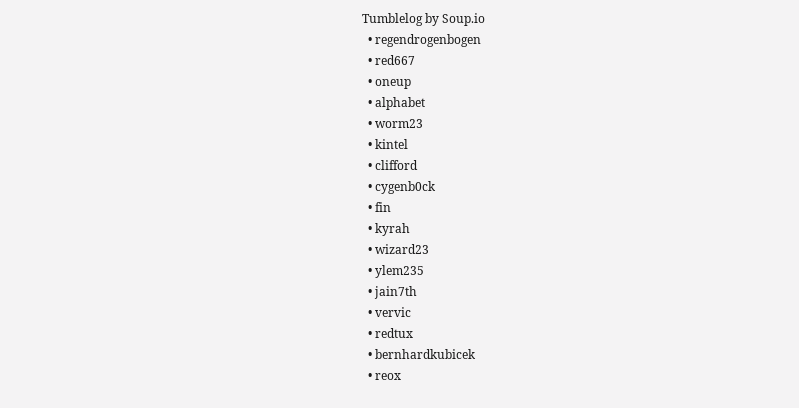Tumblelog by Soup.io
  • regendrogenbogen
  • red667
  • oneup
  • alphabet
  • worm23
  • kintel
  • clifford
  • cygenb0ck
  • fin
  • kyrah
  • wizard23
  • ylem235
  • jain7th
  • vervic
  • redtux
  • bernhardkubicek
  • reox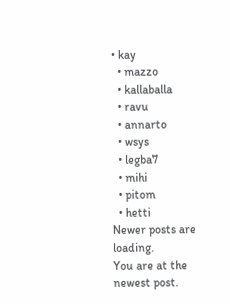• kay
  • mazzo
  • kallaballa
  • ravu
  • annarto
  • wsys
  • legba7
  • mihi
  • pitom
  • hetti
Newer posts are loading.
You are at the newest post.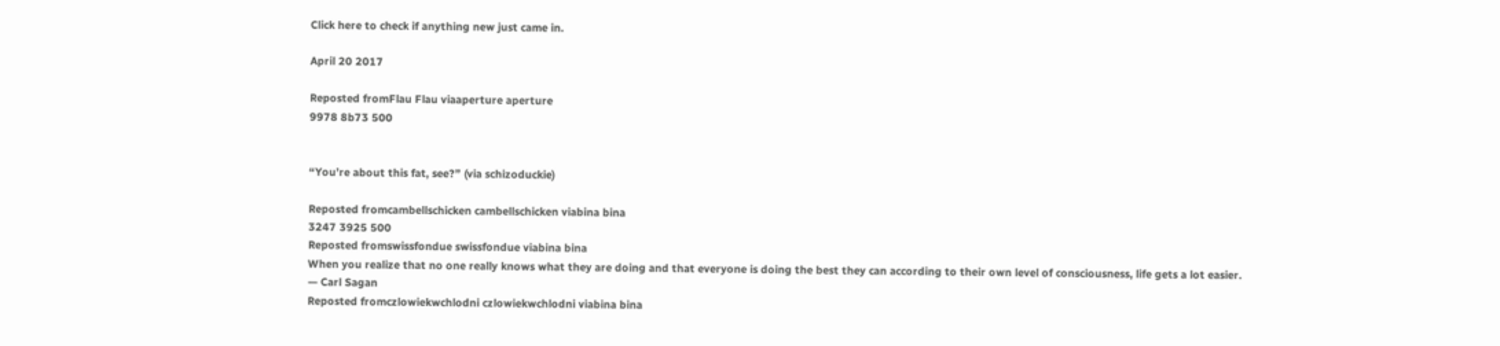Click here to check if anything new just came in.

April 20 2017

Reposted fromFlau Flau viaaperture aperture
9978 8b73 500


“You’re about this fat, see?” (via schizoduckie)

Reposted fromcambellschicken cambellschicken viabina bina
3247 3925 500
Reposted fromswissfondue swissfondue viabina bina
When you realize that no one really knows what they are doing and that everyone is doing the best they can according to their own level of consciousness, life gets a lot easier.
— Carl Sagan
Reposted fromczlowiekwchlodni czlowiekwchlodni viabina bina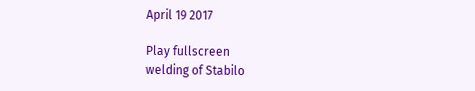April 19 2017

Play fullscreen
welding of Stabilo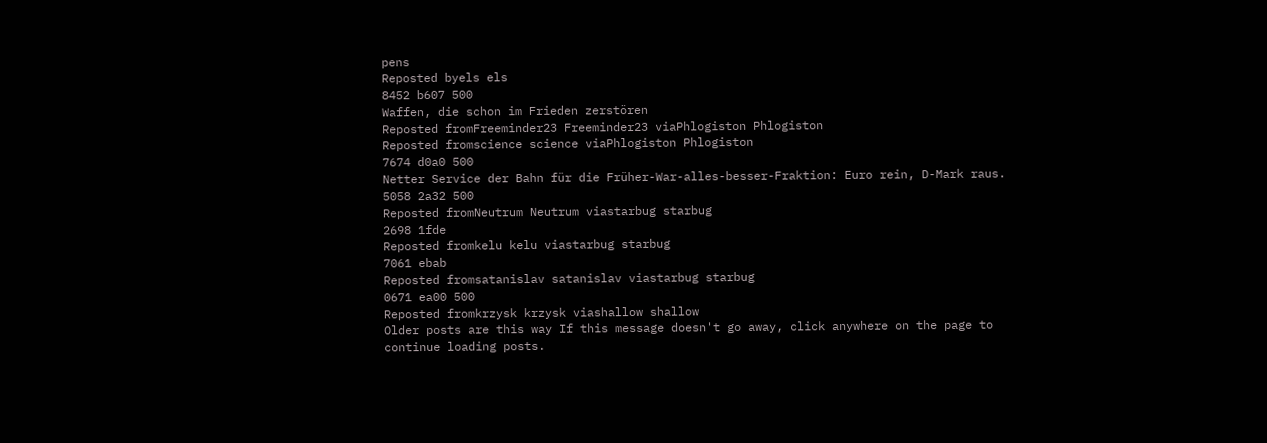pens
Reposted byels els
8452 b607 500
Waffen, die schon im Frieden zerstören
Reposted fromFreeminder23 Freeminder23 viaPhlogiston Phlogiston
Reposted fromscience science viaPhlogiston Phlogiston
7674 d0a0 500
Netter Service der Bahn für die Früher-War-alles-besser-Fraktion: Euro rein, D-Mark raus.
5058 2a32 500
Reposted fromNeutrum Neutrum viastarbug starbug
2698 1fde
Reposted fromkelu kelu viastarbug starbug
7061 ebab
Reposted fromsatanislav satanislav viastarbug starbug
0671 ea00 500
Reposted fromkrzysk krzysk viashallow shallow
Older posts are this way If this message doesn't go away, click anywhere on the page to continue loading posts.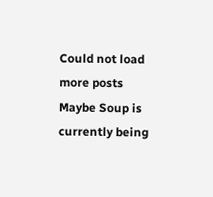Could not load more posts
Maybe Soup is currently being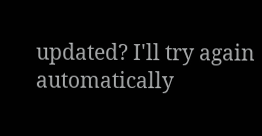updated? I'll try again automatically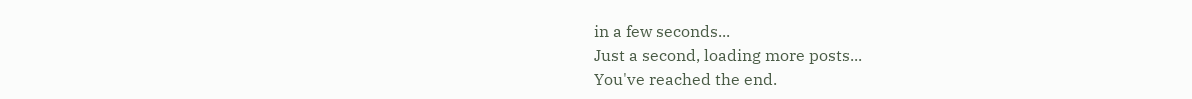in a few seconds...
Just a second, loading more posts...
You've reached the end.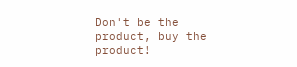Don't be the product, buy the product!